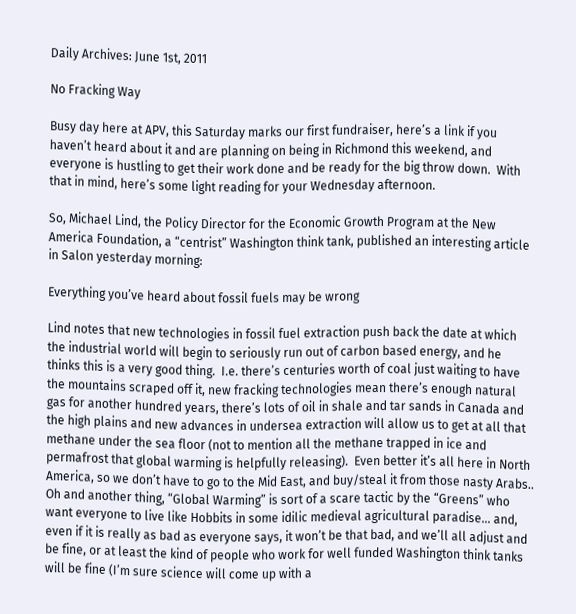Daily Archives: June 1st, 2011

No Fracking Way

Busy day here at APV, this Saturday marks our first fundraiser, here’s a link if you haven’t heard about it and are planning on being in Richmond this weekend, and everyone is hustling to get their work done and be ready for the big throw down.  With that in mind, here’s some light reading for your Wednesday afternoon.

So, Michael Lind, the Policy Director for the Economic Growth Program at the New America Foundation, a “centrist” Washington think tank, published an interesting article in Salon yesterday morning:

Everything you’ve heard about fossil fuels may be wrong

Lind notes that new technologies in fossil fuel extraction push back the date at which the industrial world will begin to seriously run out of carbon based energy, and he thinks this is a very good thing.  I.e. there’s centuries worth of coal just waiting to have the mountains scraped off it, new fracking technologies mean there’s enough natural gas for another hundred years, there’s lots of oil in shale and tar sands in Canada and the high plains and new advances in undersea extraction will allow us to get at all that methane under the sea floor (not to mention all the methane trapped in ice and permafrost that global warming is helpfully releasing).  Even better it’s all here in North America, so we don’t have to go to the Mid East, and buy/steal it from those nasty Arabs.. Oh and another thing, “Global Warming” is sort of a scare tactic by the “Greens” who want everyone to live like Hobbits in some idilic medieval agricultural paradise… and, even if it is really as bad as everyone says, it won’t be that bad, and we’ll all adjust and be fine, or at least the kind of people who work for well funded Washington think tanks will be fine (I’m sure science will come up with a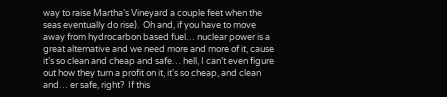way to raise Martha’s Vineyard a couple feet when the seas eventually do rise).  Oh and, if you have to move away from hydrocarbon based fuel… nuclear power is a great alternative and we need more and more of it, cause it’s so clean and cheap and safe… hell, I can’t even figure out how they turn a profit on it, it’s so cheap, and clean and… er safe, right?  If this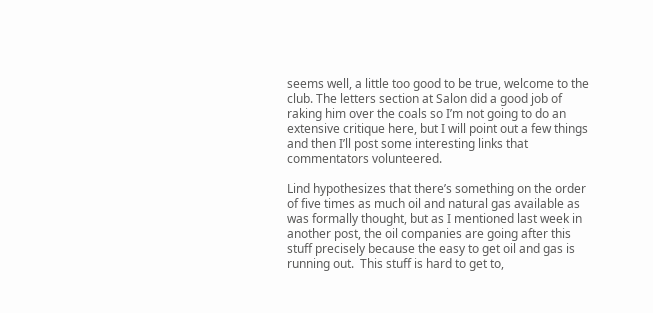seems well, a little too good to be true, welcome to the club. The letters section at Salon did a good job of raking him over the coals so I’m not going to do an extensive critique here, but I will point out a few things and then I’ll post some interesting links that commentators volunteered.

Lind hypothesizes that there’s something on the order of five times as much oil and natural gas available as was formally thought, but as I mentioned last week in another post, the oil companies are going after this stuff precisely because the easy to get oil and gas is running out.  This stuff is hard to get to,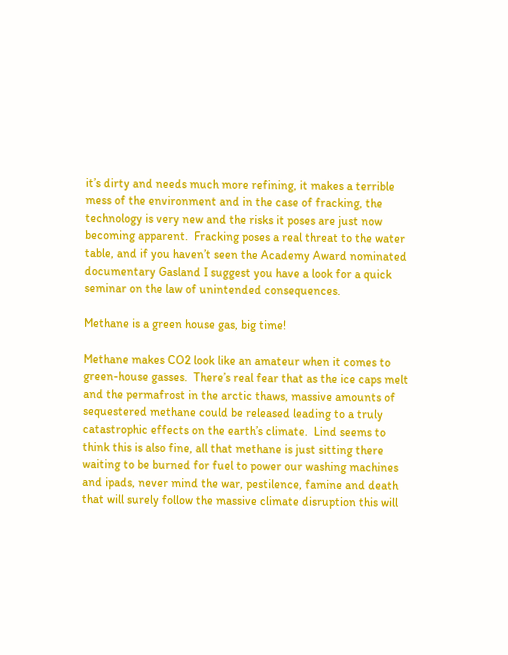it’s dirty and needs much more refining, it makes a terrible mess of the environment and in the case of fracking, the technology is very new and the risks it poses are just now becoming apparent.  Fracking poses a real threat to the water table, and if you haven’t seen the Academy Award nominated documentary Gasland I suggest you have a look for a quick seminar on the law of unintended consequences.

Methane is a green house gas, big time!

Methane makes CO2 look like an amateur when it comes to green-house gasses.  There’s real fear that as the ice caps melt and the permafrost in the arctic thaws, massive amounts of sequestered methane could be released leading to a truly catastrophic effects on the earth’s climate.  Lind seems to think this is also fine, all that methane is just sitting there waiting to be burned for fuel to power our washing machines and ipads, never mind the war, pestilence, famine and death that will surely follow the massive climate disruption this will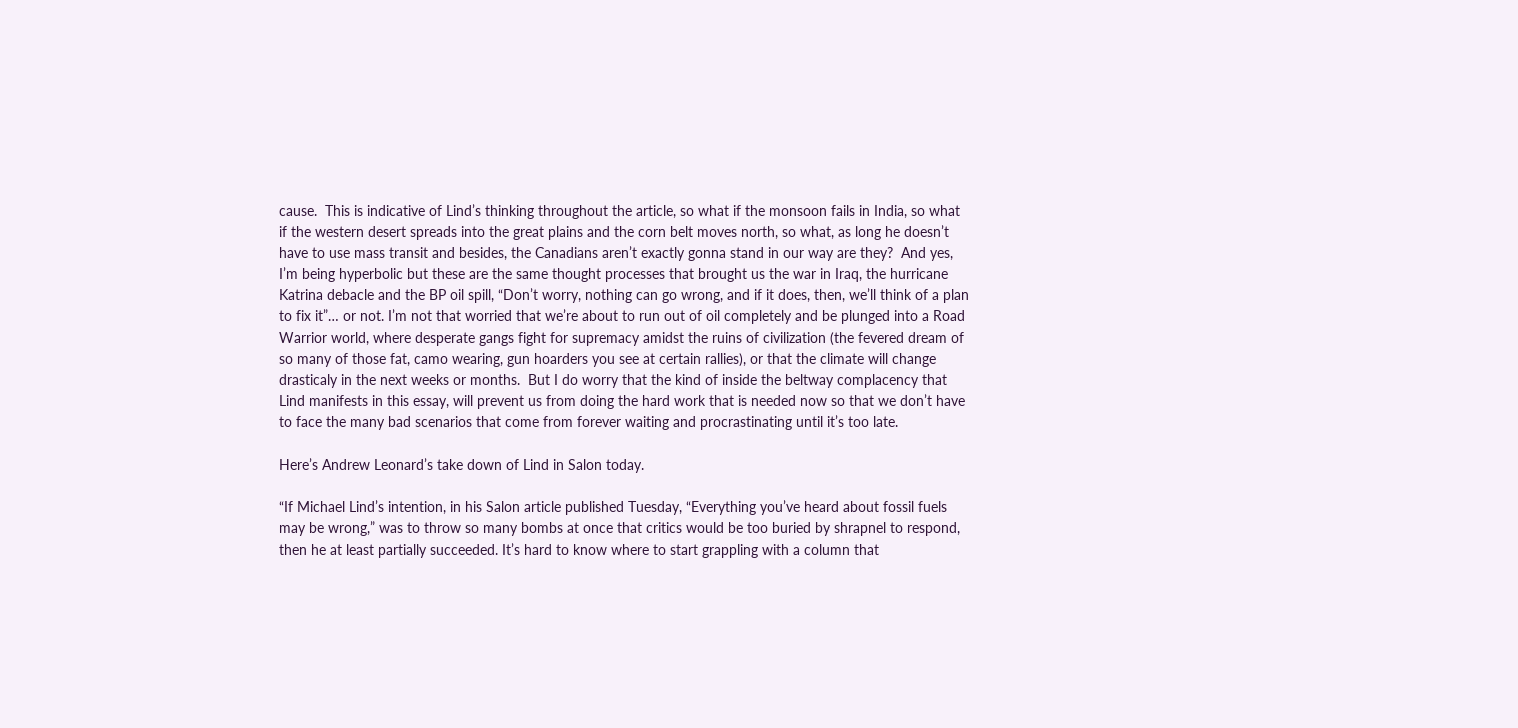cause.  This is indicative of Lind’s thinking throughout the article, so what if the monsoon fails in India, so what if the western desert spreads into the great plains and the corn belt moves north, so what, as long he doesn’t have to use mass transit and besides, the Canadians aren’t exactly gonna stand in our way are they?  And yes, I’m being hyperbolic but these are the same thought processes that brought us the war in Iraq, the hurricane Katrina debacle and the BP oil spill, “Don’t worry, nothing can go wrong, and if it does, then, we’ll think of a plan to fix it”… or not. I’m not that worried that we’re about to run out of oil completely and be plunged into a Road Warrior world, where desperate gangs fight for supremacy amidst the ruins of civilization (the fevered dream of so many of those fat, camo wearing, gun hoarders you see at certain rallies), or that the climate will change drasticaly in the next weeks or months.  But I do worry that the kind of inside the beltway complacency that Lind manifests in this essay, will prevent us from doing the hard work that is needed now so that we don’t have to face the many bad scenarios that come from forever waiting and procrastinating until it’s too late.

Here’s Andrew Leonard’s take down of Lind in Salon today.

“If Michael Lind’s intention, in his Salon article published Tuesday, “Everything you’ve heard about fossil fuels may be wrong,” was to throw so many bombs at once that critics would be too buried by shrapnel to respond, then he at least partially succeeded. It’s hard to know where to start grappling with a column that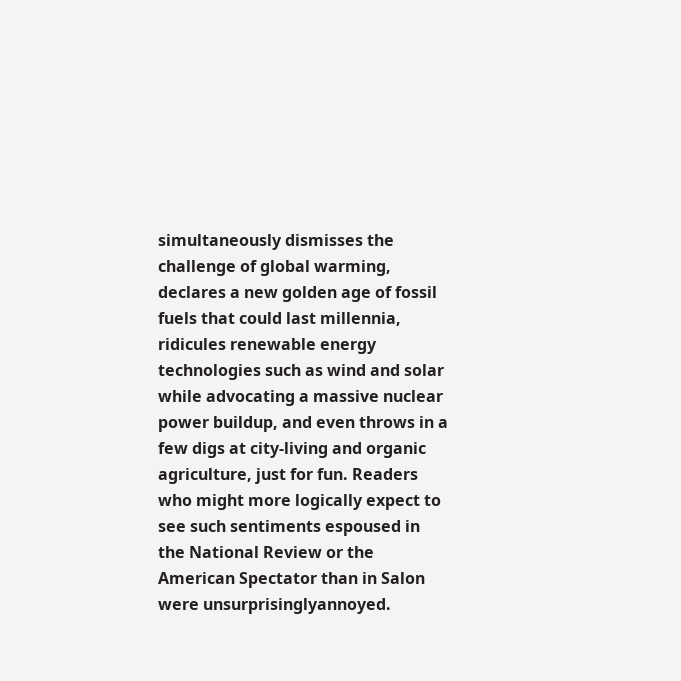simultaneously dismisses the challenge of global warming, declares a new golden age of fossil fuels that could last millennia, ridicules renewable energy technologies such as wind and solar while advocating a massive nuclear power buildup, and even throws in a few digs at city-living and organic agriculture, just for fun. Readers who might more logically expect to see such sentiments espoused in the National Review or the American Spectator than in Salon were unsurprisinglyannoyed.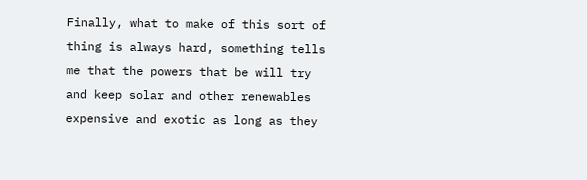Finally, what to make of this sort of thing is always hard, something tells me that the powers that be will try and keep solar and other renewables expensive and exotic as long as they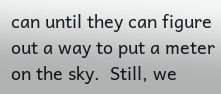can until they can figure out a way to put a meter on the sky.  Still, we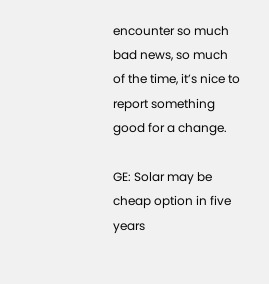encounter so much bad news, so much of the time, it’s nice to report something good for a change.

GE: Solar may be cheap option in five years